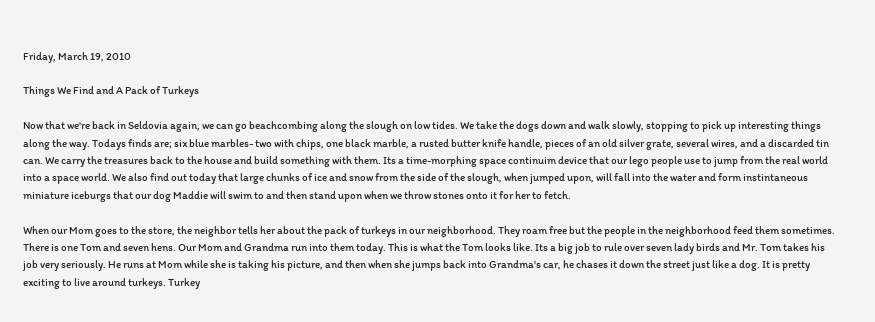Friday, March 19, 2010

Things We Find and A Pack of Turkeys

Now that we're back in Seldovia again, we can go beachcombing along the slough on low tides. We take the dogs down and walk slowly, stopping to pick up interesting things along the way. Todays finds are; six blue marbles- two with chips, one black marble, a rusted butter knife handle, pieces of an old silver grate, several wires, and a discarded tin can. We carry the treasures back to the house and build something with them. Its a time-morphing space continuim device that our lego people use to jump from the real world into a space world. We also find out today that large chunks of ice and snow from the side of the slough, when jumped upon, will fall into the water and form instintaneous miniature iceburgs that our dog Maddie will swim to and then stand upon when we throw stones onto it for her to fetch.

When our Mom goes to the store, the neighbor tells her about the pack of turkeys in our neighborhood. They roam free but the people in the neighborhood feed them sometimes. There is one Tom and seven hens. Our Mom and Grandma run into them today. This is what the Tom looks like. Its a big job to rule over seven lady birds and Mr. Tom takes his job very seriously. He runs at Mom while she is taking his picture, and then when she jumps back into Grandma's car, he chases it down the street just like a dog. It is pretty exciting to live around turkeys. Turkey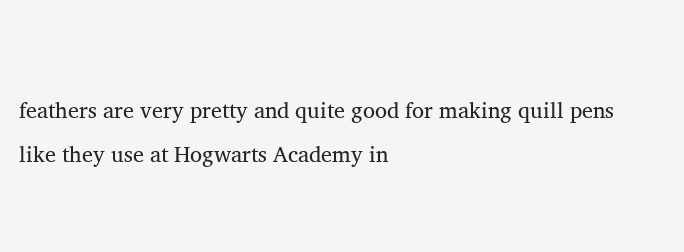feathers are very pretty and quite good for making quill pens like they use at Hogwarts Academy in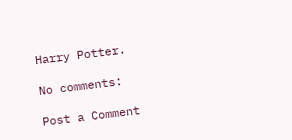Harry Potter.

No comments:

Post a Comment